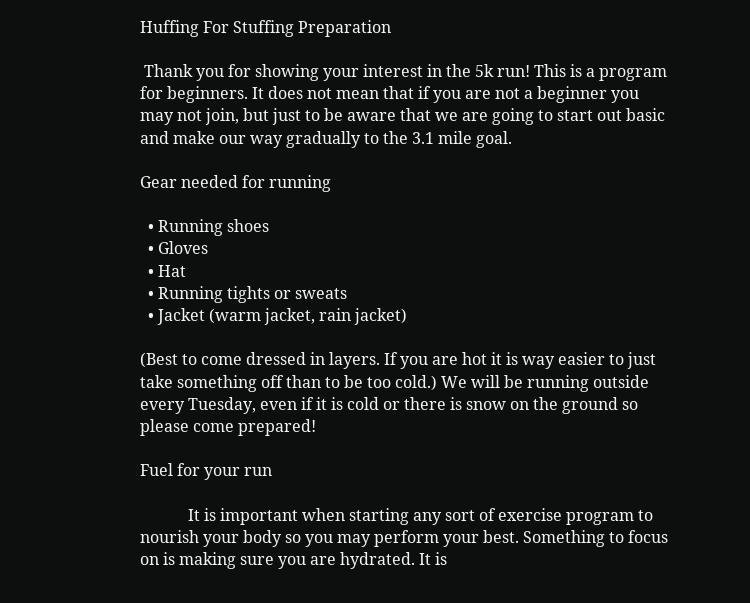Huffing For Stuffing Preparation

 Thank you for showing your interest in the 5k run! This is a program for beginners. It does not mean that if you are not a beginner you may not join, but just to be aware that we are going to start out basic and make our way gradually to the 3.1 mile goal.

Gear needed for running

  • Running shoes
  • Gloves
  • Hat
  • Running tights or sweats
  • Jacket (warm jacket, rain jacket)

(Best to come dressed in layers. If you are hot it is way easier to just take something off than to be too cold.) We will be running outside every Tuesday, even if it is cold or there is snow on the ground so please come prepared!

Fuel for your run

            It is important when starting any sort of exercise program to nourish your body so you may perform your best. Something to focus on is making sure you are hydrated. It is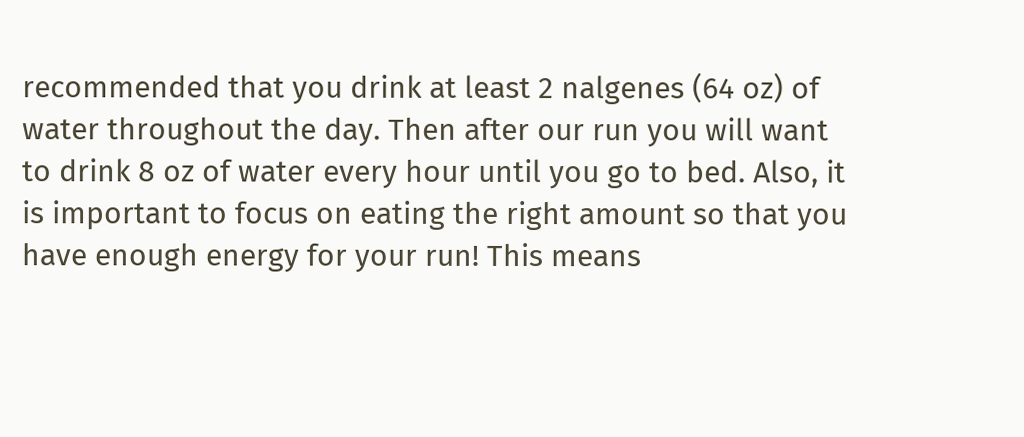recommended that you drink at least 2 nalgenes (64 oz) of water throughout the day. Then after our run you will want to drink 8 oz of water every hour until you go to bed. Also, it is important to focus on eating the right amount so that you have enough energy for your run! This means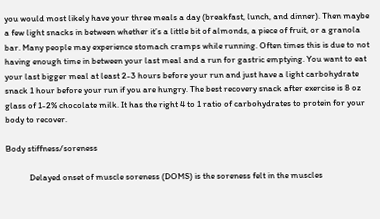you would most likely have your three meals a day (breakfast, lunch, and dinner). Then maybe a few light snacks in between whether it’s a little bit of almonds, a piece of fruit, or a granola bar. Many people may experience stomach cramps while running. Often times this is due to not having enough time in between your last meal and a run for gastric emptying. You want to eat your last bigger meal at least 2-3 hours before your run and just have a light carbohydrate snack 1 hour before your run if you are hungry. The best recovery snack after exercise is 8 oz glass of 1-2% chocolate milk. It has the right 4 to 1 ratio of carbohydrates to protein for your body to recover.

Body stiffness/soreness

            Delayed onset of muscle soreness (DOMS) is the soreness felt in the muscles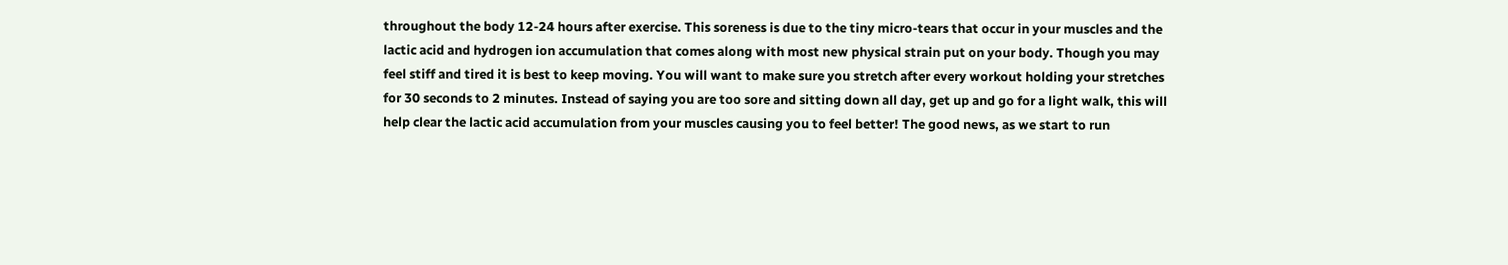throughout the body 12-24 hours after exercise. This soreness is due to the tiny micro-tears that occur in your muscles and the lactic acid and hydrogen ion accumulation that comes along with most new physical strain put on your body. Though you may feel stiff and tired it is best to keep moving. You will want to make sure you stretch after every workout holding your stretches for 30 seconds to 2 minutes. Instead of saying you are too sore and sitting down all day, get up and go for a light walk, this will help clear the lactic acid accumulation from your muscles causing you to feel better! The good news, as we start to run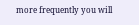more frequently you will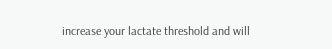increase your lactate threshold and will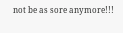not be as sore anymore!!!